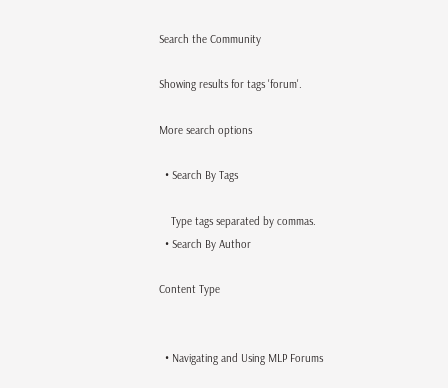Search the Community

Showing results for tags 'forum'.

More search options

  • Search By Tags

    Type tags separated by commas.
  • Search By Author

Content Type


  • Navigating and Using MLP Forums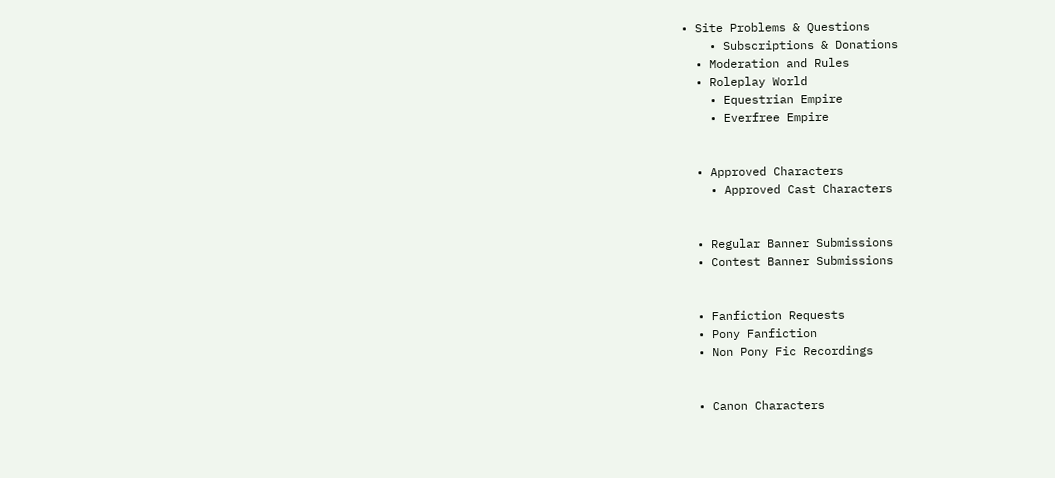• Site Problems & Questions
    • Subscriptions & Donations
  • Moderation and Rules
  • Roleplay World
    • Equestrian Empire
    • Everfree Empire


  • Approved Characters
    • Approved Cast Characters


  • Regular Banner Submissions
  • Contest Banner Submissions


  • Fanfiction Requests
  • Pony Fanfiction
  • Non Pony Fic Recordings


  • Canon Characters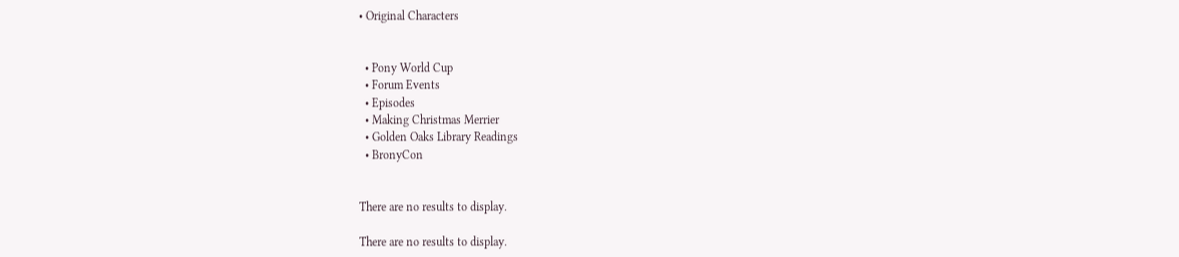• Original Characters


  • Pony World Cup
  • Forum Events
  • Episodes
  • Making Christmas Merrier
  • Golden Oaks Library Readings
  • BronyCon


There are no results to display.

There are no results to display.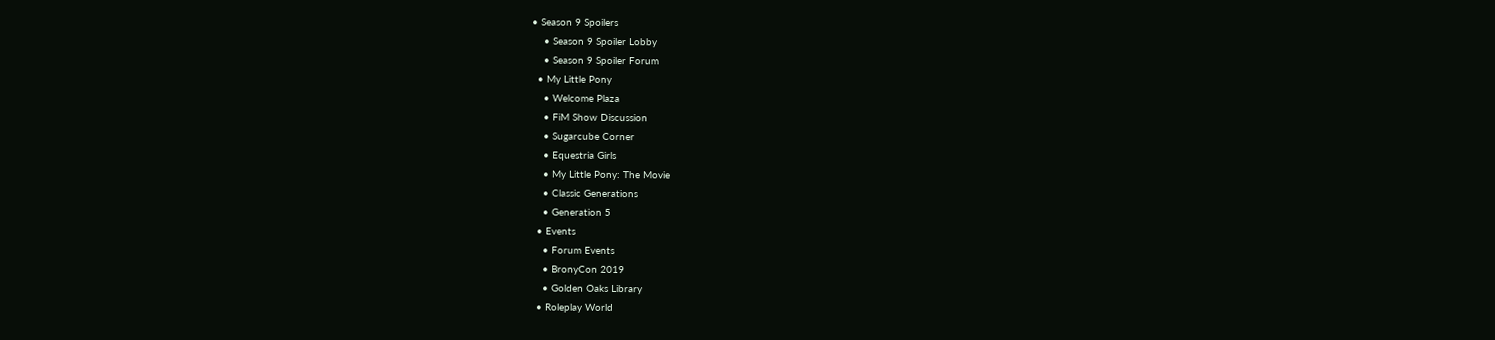• Season 9 Spoilers
    • Season 9 Spoiler Lobby
    • Season 9 Spoiler Forum
  • My Little Pony
    • Welcome Plaza
    • FiM Show Discussion
    • Sugarcube Corner
    • Equestria Girls
    • My Little Pony: The Movie
    • Classic Generations
    • Generation 5
  • Events
    • Forum Events
    • BronyCon 2019
    • Golden Oaks Library
  • Roleplay World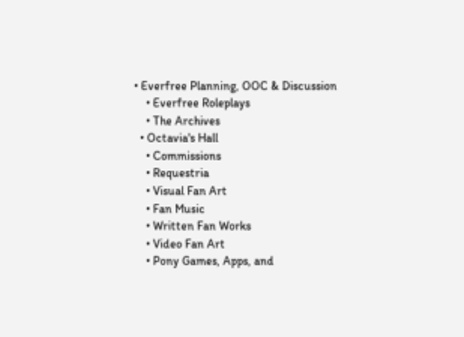• Everfree Planning, OOC & Discussion
    • Everfree Roleplays
    • The Archives
  • Octavia's Hall
    • Commissions
    • Requestria
    • Visual Fan Art
    • Fan Music
    • Written Fan Works
    • Video Fan Art
    • Pony Games, Apps, and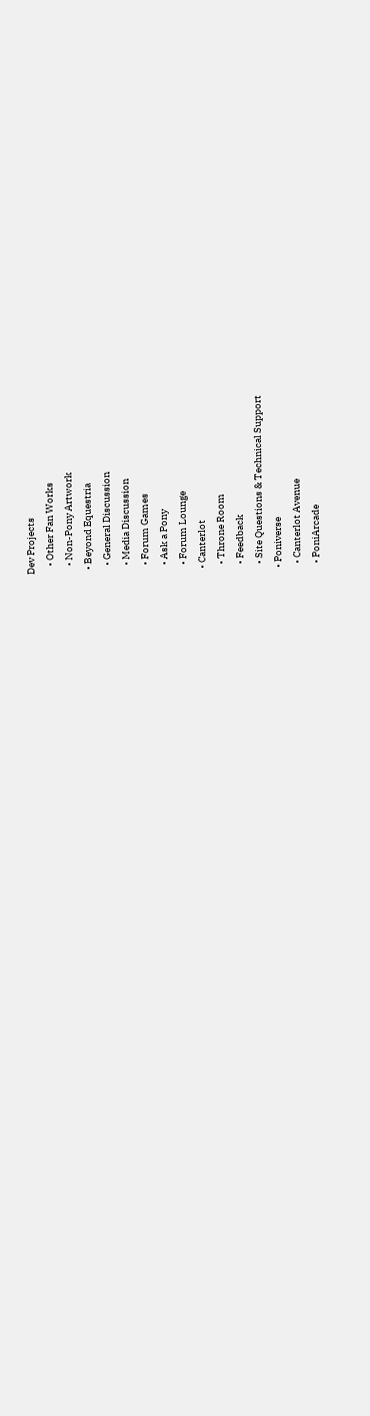Dev Projects
    • Other Fan Works
    • Non-Pony Artwork
  • Beyond Equestria
    • General Discussion
    • Media Discussion
    • Forum Games
    • Ask a Pony
    • Forum Lounge
  • Canterlot
    • Throne Room
    • Feedback
    • Site Questions & Technical Support
  • Poniverse
    • Canterlot Avenue
    • PoniArcade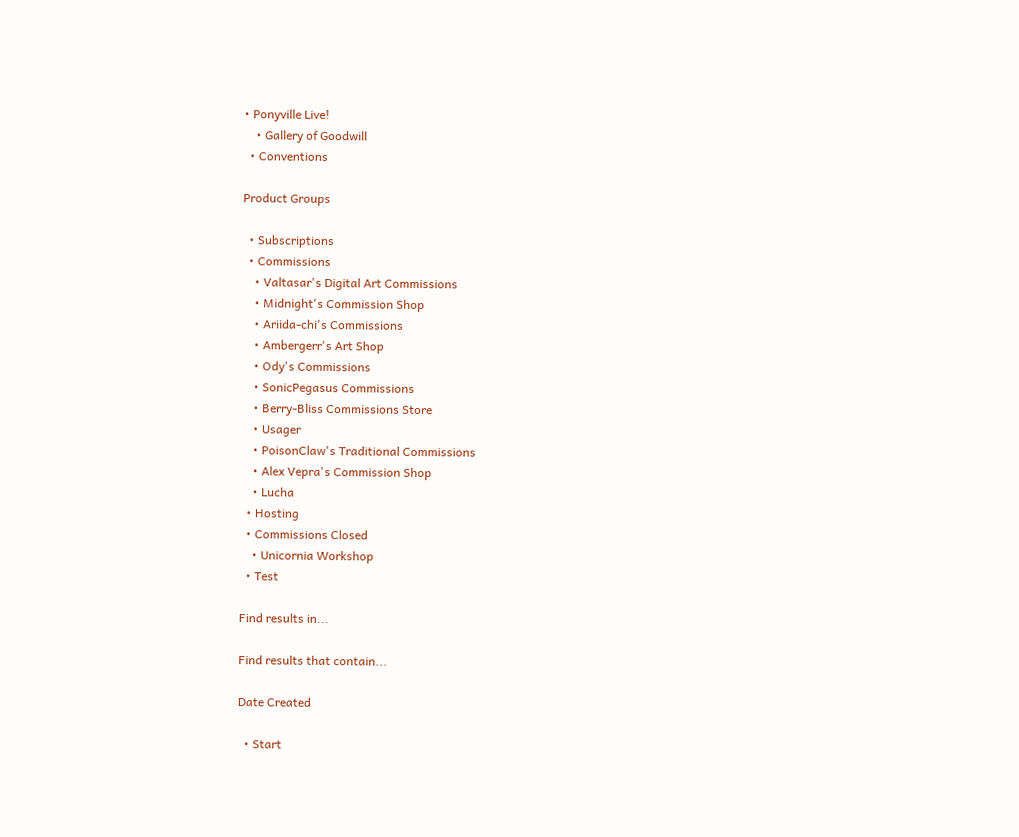• Ponyville Live!
    • Gallery of Goodwill
  • Conventions

Product Groups

  • Subscriptions
  • Commissions
    • Valtasar's Digital Art Commissions
    • Midnight's Commission Shop
    • Ariida-chi's Commissions
    • Ambergerr's Art Shop
    • Ody's Commissions
    • SonicPegasus Commissions
    • Berry-Bliss Commissions Store
    • Usager
    • PoisonClaw's Traditional Commissions
    • Alex Vepra's Commission Shop
    • Lucha
  • Hosting
  • Commissions Closed
    • Unicornia Workshop
  • Test

Find results in...

Find results that contain...

Date Created

  • Start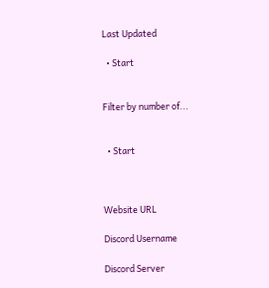Last Updated

  • Start


Filter by number of...


  • Start



Website URL

Discord Username

Discord Server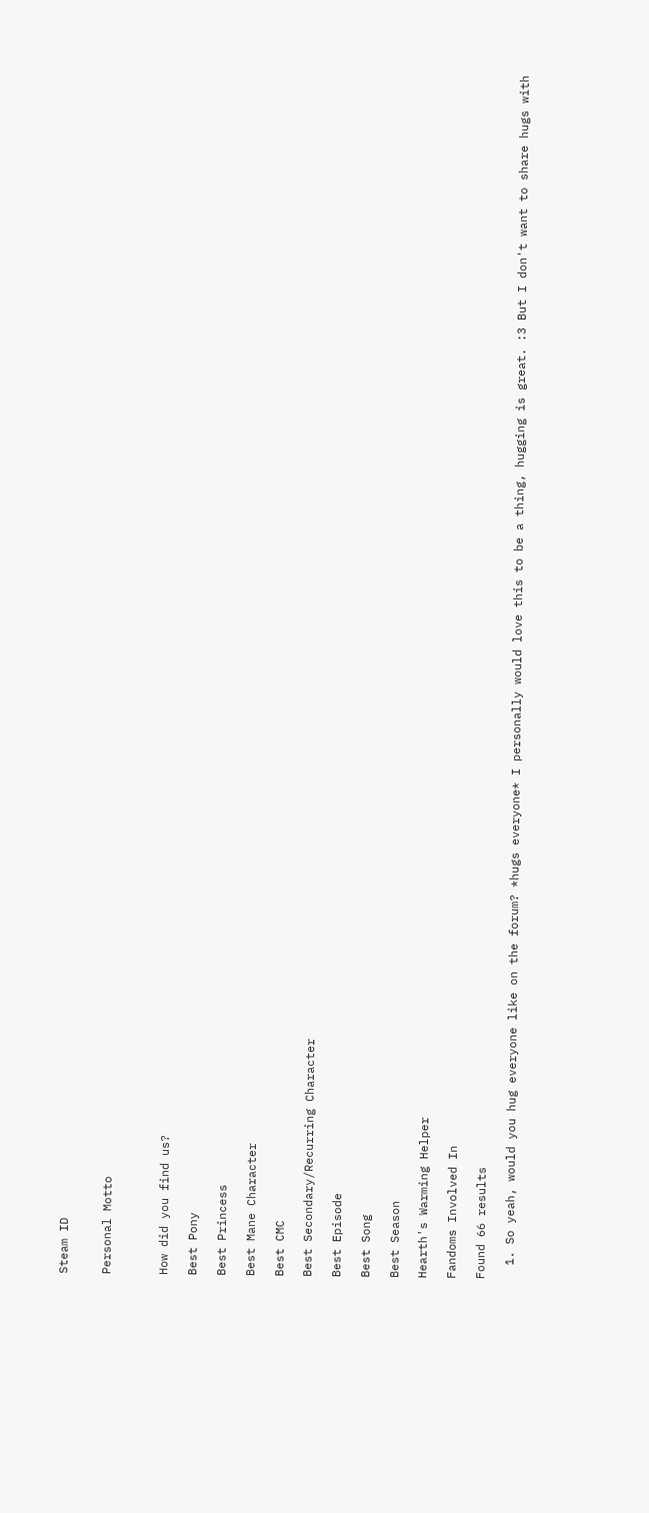Steam ID


Personal Motto



How did you find us?

Best Pony

Best Princess

Best Mane Character

Best CMC

Best Secondary/Recurring Character

Best Episode

Best Song

Best Season

Hearth's Warming Helper

Fandoms Involved In

Found 66 results

  1. So yeah, would you hug everyone like on the forum? *hugs everyone* I personally would love this to be a thing, hugging is great. :3 But I don't want to share hugs with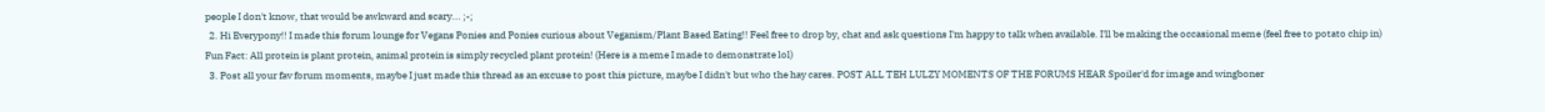people I don't know, that would be awkward and scary... ;-;
  2. Hi Everypony!! I made this forum lounge for Vegans Ponies and Ponies curious about Veganism/Plant Based Eating!! Feel free to drop by, chat and ask questions I'm happy to talk when available. I'll be making the occasional meme (feel free to potato chip in) Fun Fact: All protein is plant protein, animal protein is simply recycled plant protein! (Here is a meme I made to demonstrate lol)
  3. Post all your fav forum moments, maybe I just made this thread as an excuse to post this picture, maybe I didn't but who the hay cares. POST ALL TEH LULZY MOMENTS OF THE FORUMS HEAR Spoiler'd for image and wingboner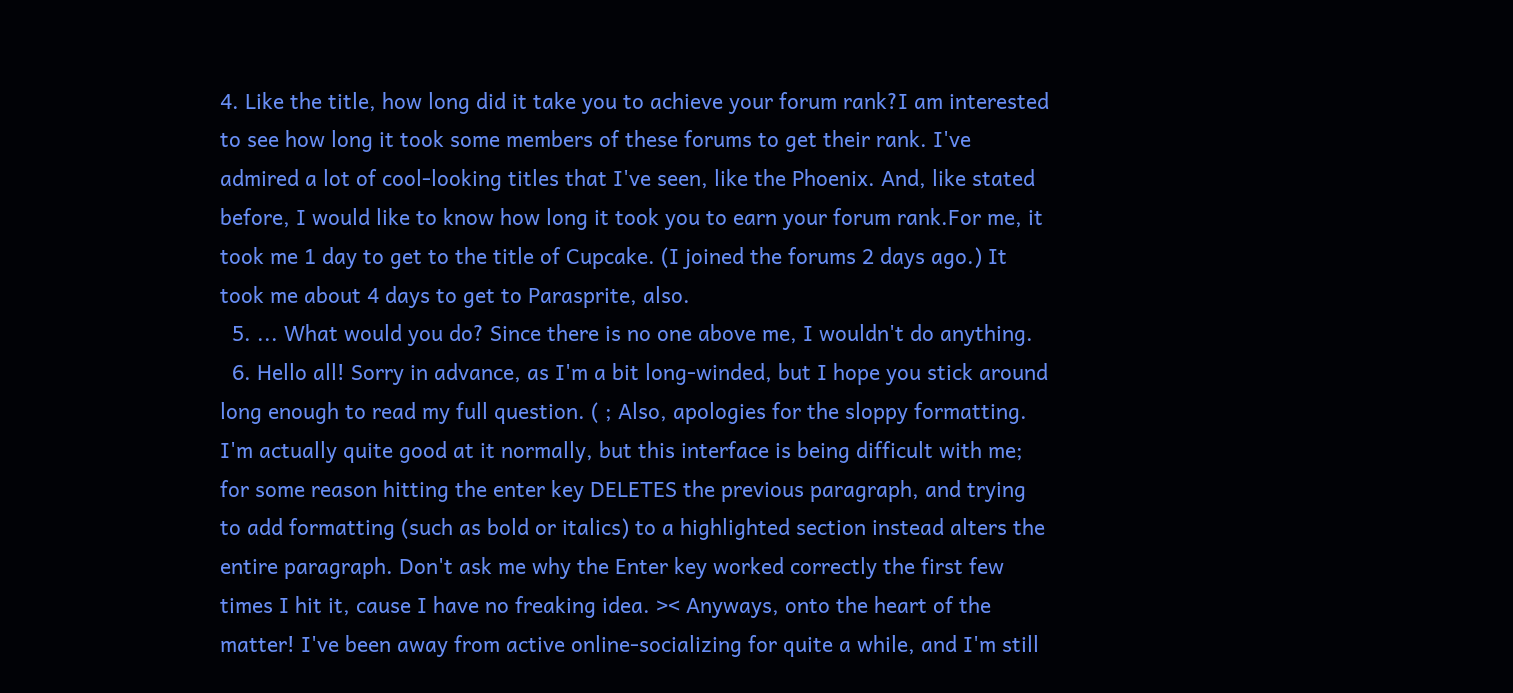4. Like the title, how long did it take you to achieve your forum rank?I am interested to see how long it took some members of these forums to get their rank. I've admired a lot of cool-looking titles that I've seen, like the Phoenix. And, like stated before, I would like to know how long it took you to earn your forum rank.For me, it took me 1 day to get to the title of Cupcake. (I joined the forums 2 days ago.) It took me about 4 days to get to Parasprite, also.
  5. ... What would you do? Since there is no one above me, I wouldn't do anything.
  6. Hello all! Sorry in advance, as I'm a bit long-winded, but I hope you stick around long enough to read my full question. ( ; Also, apologies for the sloppy formatting. I'm actually quite good at it normally, but this interface is being difficult with me; for some reason hitting the enter key DELETES the previous paragraph, and trying to add formatting (such as bold or italics) to a highlighted section instead alters the entire paragraph. Don't ask me why the Enter key worked correctly the first few times I hit it, cause I have no freaking idea. >< Anyways, onto the heart of the matter! I've been away from active online-socializing for quite a while, and I'm still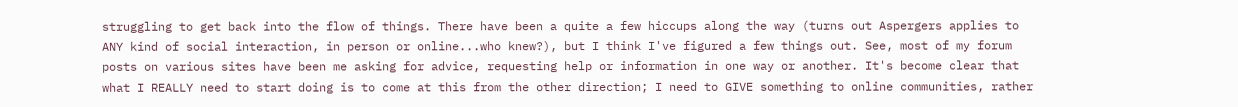struggling to get back into the flow of things. There have been a quite a few hiccups along the way (turns out Aspergers applies to ANY kind of social interaction, in person or online...who knew?), but I think I've figured a few things out. See, most of my forum posts on various sites have been me asking for advice, requesting help or information in one way or another. It's become clear that what I REALLY need to start doing is to come at this from the other direction; I need to GIVE something to online communities, rather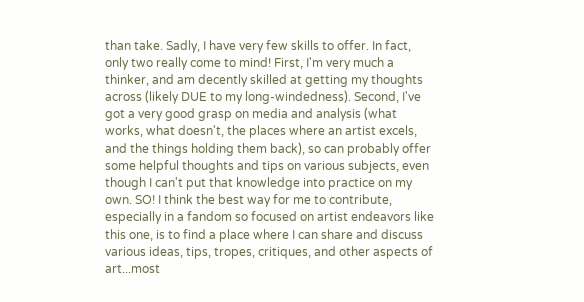than take. Sadly, I have very few skills to offer. In fact, only two really come to mind! First, I'm very much a thinker, and am decently skilled at getting my thoughts across (likely DUE to my long-windedness). Second, I've got a very good grasp on media and analysis (what works, what doesn't, the places where an artist excels, and the things holding them back), so can probably offer some helpful thoughts and tips on various subjects, even though I can't put that knowledge into practice on my own. SO! I think the best way for me to contribute, especially in a fandom so focused on artist endeavors like this one, is to find a place where I can share and discuss various ideas, tips, tropes, critiques, and other aspects of art...most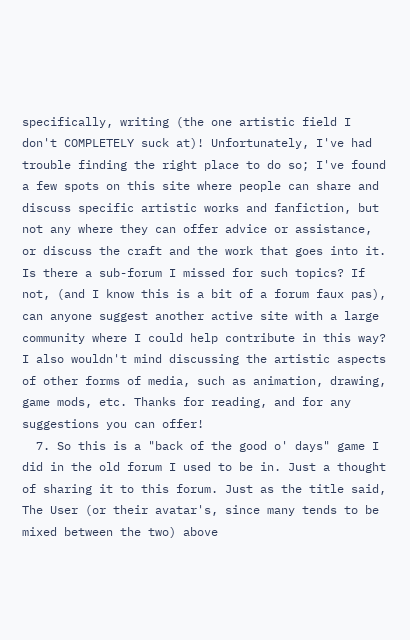specifically, writing (the one artistic field I don't COMPLETELY suck at)! Unfortunately, I've had trouble finding the right place to do so; I've found a few spots on this site where people can share and discuss specific artistic works and fanfiction, but not any where they can offer advice or assistance, or discuss the craft and the work that goes into it. Is there a sub-forum I missed for such topics? If not, (and I know this is a bit of a forum faux pas), can anyone suggest another active site with a large community where I could help contribute in this way? I also wouldn't mind discussing the artistic aspects of other forms of media, such as animation, drawing, game mods, etc. Thanks for reading, and for any suggestions you can offer!
  7. So this is a "back of the good o' days" game I did in the old forum I used to be in. Just a thought of sharing it to this forum. Just as the title said, The User (or their avatar's, since many tends to be mixed between the two) above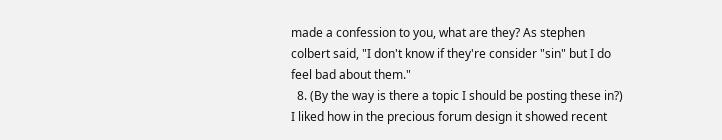made a confession to you, what are they? As stephen colbert said, "I don't know if they're consider "sin" but I do feel bad about them."
  8. (By the way is there a topic I should be posting these in?) I liked how in the precious forum design it showed recent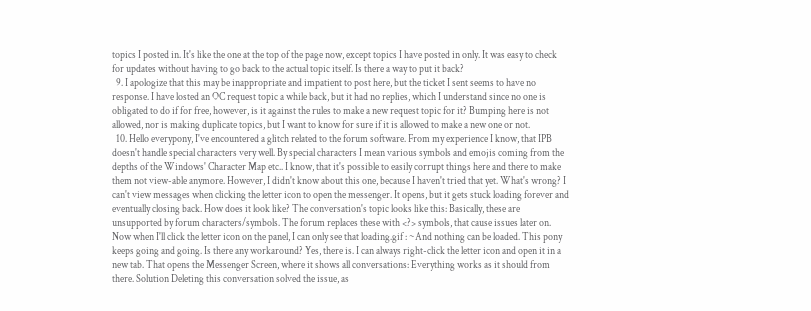topics I posted in. It's like the one at the top of the page now, except topics I have posted in only. It was easy to check for updates without having to go back to the actual topic itself. Is there a way to put it back?
  9. I apologize that this may be inappropriate and impatient to post here, but the ticket I sent seems to have no response. I have losted an OC request topic a while back, but it had no replies, which I understand since no one is obligated to do if for free, however, is it against the rules to make a new request topic for it? Bumping here is not allowed, nor is making duplicate topics, but I want to know for sure if it is allowed to make a new one or not.
  10. Hello everypony, I've encountered a glitch related to the forum software. From my experience I know, that IPB doesn't handle special characters very well. By special characters I mean various symbols and emojis coming from the depths of the Windows' Character Map etc.. I know, that it's possible to easily corrupt things here and there to make them not view-able anymore. However, I didn't know about this one, because I haven't tried that yet. What's wrong? I can't view messages when clicking the letter icon to open the messenger. It opens, but it gets stuck loading forever and eventually closing back. How does it look like? The conversation's topic looks like this: Basically, these are unsupported by forum characters/symbols. The forum replaces these with <?> symbols, that cause issues later on. Now when I'll click the letter icon on the panel, I can only see that loading.gif : ~And nothing can be loaded. This pony keeps going and going. Is there any workaround? Yes, there is. I can always right-click the letter icon and open it in a new tab. That opens the Messenger Screen, where it shows all conversations: Everything works as it should from there. Solution Deleting this conversation solved the issue, as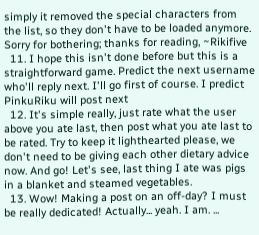simply it removed the special characters from the list, so they don't have to be loaded anymore. Sorry for bothering; thanks for reading, ~Rikifive
  11. I hope this isn't done before but this is a straightforward game. Predict the next username who'll reply next. I'll go first of course. I predict PinkuRiku will post next
  12. It's simple really, just rate what the user above you ate last, then post what you ate last to be rated. Try to keep it lighthearted please, we don't need to be giving each other dietary advice now. And go! Let's see, last thing I ate was pigs in a blanket and steamed vegetables.
  13. Wow! Making a post on an off-day? I must be really dedicated! Actually... yeah. I am. ...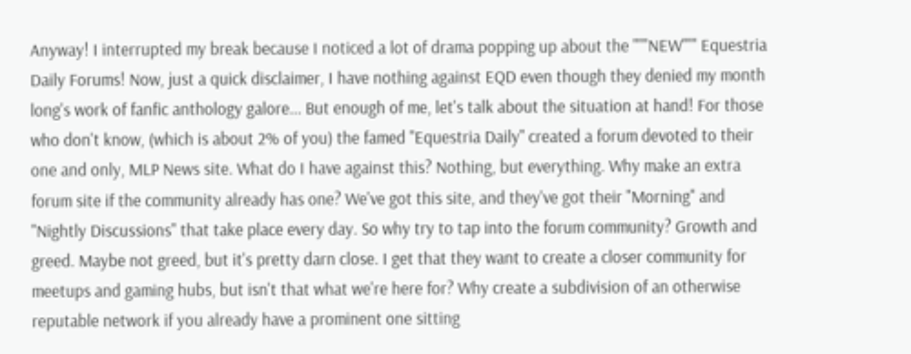Anyway! I interrupted my break because I noticed a lot of drama popping up about the """NEW""" Equestria Daily Forums! Now, just a quick disclaimer, I have nothing against EQD even though they denied my month long's work of fanfic anthology galore... But enough of me, let's talk about the situation at hand! For those who don't know, (which is about 2% of you) the famed "Equestria Daily" created a forum devoted to their one and only, MLP News site. What do I have against this? Nothing, but everything. Why make an extra forum site if the community already has one? We've got this site, and they've got their "Morning" and "Nightly Discussions" that take place every day. So why try to tap into the forum community? Growth and greed. Maybe not greed, but it's pretty darn close. I get that they want to create a closer community for meetups and gaming hubs, but isn't that what we're here for? Why create a subdivision of an otherwise reputable network if you already have a prominent one sitting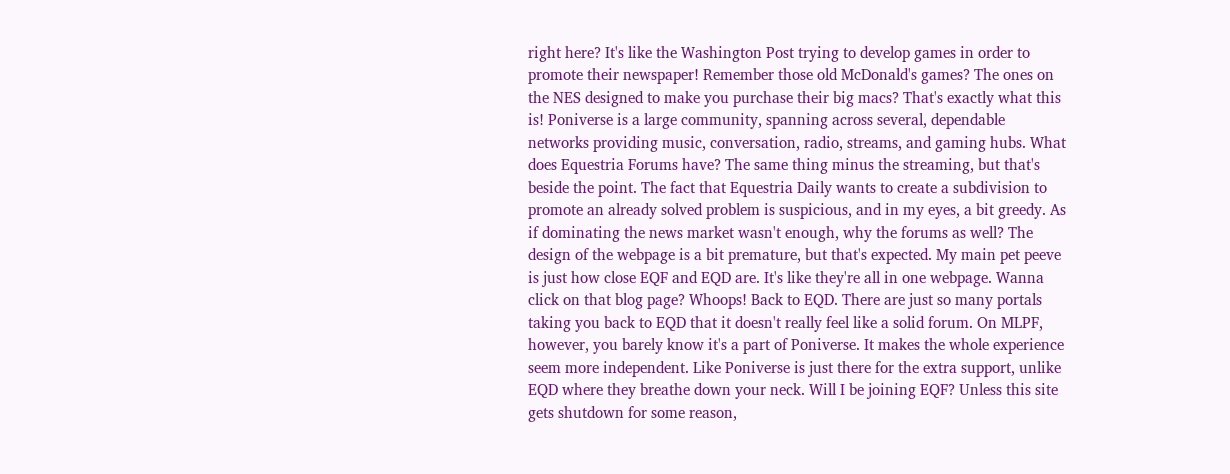right here? It's like the Washington Post trying to develop games in order to promote their newspaper! Remember those old McDonald's games? The ones on the NES designed to make you purchase their big macs? That's exactly what this is! Poniverse is a large community, spanning across several, dependable networks providing music, conversation, radio, streams, and gaming hubs. What does Equestria Forums have? The same thing minus the streaming, but that's beside the point. The fact that Equestria Daily wants to create a subdivision to promote an already solved problem is suspicious, and in my eyes, a bit greedy. As if dominating the news market wasn't enough, why the forums as well? The design of the webpage is a bit premature, but that's expected. My main pet peeve is just how close EQF and EQD are. It's like they're all in one webpage. Wanna click on that blog page? Whoops! Back to EQD. There are just so many portals taking you back to EQD that it doesn't really feel like a solid forum. On MLPF, however, you barely know it's a part of Poniverse. It makes the whole experience seem more independent. Like Poniverse is just there for the extra support, unlike EQD where they breathe down your neck. Will I be joining EQF? Unless this site gets shutdown for some reason,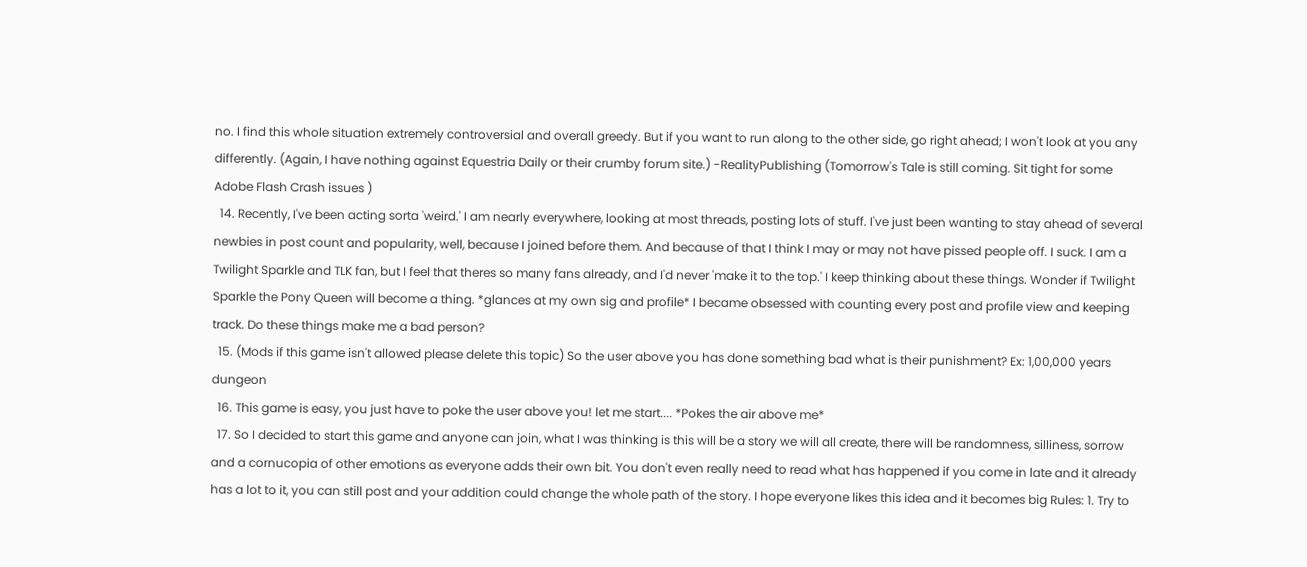no. I find this whole situation extremely controversial and overall greedy. But if you want to run along to the other side, go right ahead; I won't look at you any differently. (Again, I have nothing against Equestria Daily or their crumby forum site.) -RealityPublishing (Tomorrow's Tale is still coming. Sit tight for some Adobe Flash Crash issues )
  14. Recently, I've been acting sorta 'weird.' I am nearly everywhere, looking at most threads, posting lots of stuff. I've just been wanting to stay ahead of several newbies in post count and popularity, well, because I joined before them. And because of that I think I may or may not have pissed people off. I suck. I am a Twilight Sparkle and TLK fan, but I feel that theres so many fans already, and I'd never 'make it to the top.' I keep thinking about these things. Wonder if Twilight Sparkle the Pony Queen will become a thing. *glances at my own sig and profile* I became obsessed with counting every post and profile view and keeping track. Do these things make me a bad person?
  15. (Mods if this game isn't allowed please delete this topic) So the user above you has done something bad what is their punishment? Ex: 1,00,000 years dungeon
  16. This game is easy, you just have to poke the user above you! let me start.... *Pokes the air above me*
  17. So I decided to start this game and anyone can join, what I was thinking is this will be a story we will all create, there will be randomness, silliness, sorrow and a cornucopia of other emotions as everyone adds their own bit. You don't even really need to read what has happened if you come in late and it already has a lot to it, you can still post and your addition could change the whole path of the story. I hope everyone likes this idea and it becomes big Rules: 1. Try to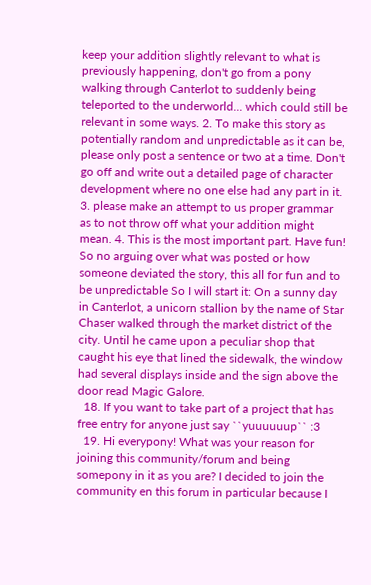keep your addition slightly relevant to what is previously happening, don't go from a pony walking through Canterlot to suddenly being teleported to the underworld... which could still be relevant in some ways. 2. To make this story as potentially random and unpredictable as it can be, please only post a sentence or two at a time. Don't go off and write out a detailed page of character development where no one else had any part in it. 3. please make an attempt to us proper grammar as to not throw off what your addition might mean. 4. This is the most important part. Have fun! So no arguing over what was posted or how someone deviated the story, this all for fun and to be unpredictable So I will start it: On a sunny day in Canterlot, a unicorn stallion by the name of Star Chaser walked through the market district of the city. Until he came upon a peculiar shop that caught his eye that lined the sidewalk, the window had several displays inside and the sign above the door read Magic Galore.
  18. If you want to take part of a project that has free entry for anyone just say ``yuuuuuup`` :3
  19. Hi everypony! What was your reason for joining this community/forum and being somepony in it as you are? I decided to join the community en this forum in particular because I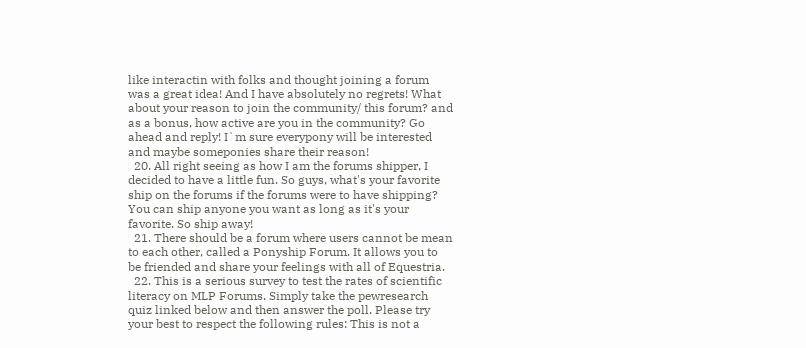like interactin with folks and thought joining a forum was a great idea! And I have absolutely no regrets! What about your reason to join the community/ this forum? and as a bonus, how active are you in the community? Go ahead and reply! I`m sure everypony will be interested and maybe someponies share their reason!
  20. All right seeing as how I am the forums shipper, I decided to have a little fun. So guys, what's your favorite ship on the forums if the forums were to have shipping? You can ship anyone you want as long as it's your favorite. So ship away!
  21. There should be a forum where users cannot be mean to each other, called a Ponyship Forum. It allows you to be friended and share your feelings with all of Equestria.
  22. This is a serious survey to test the rates of scientific literacy on MLP Forums. Simply take the pewresearch quiz linked below and then answer the poll. Please try your best to respect the following rules: This is not a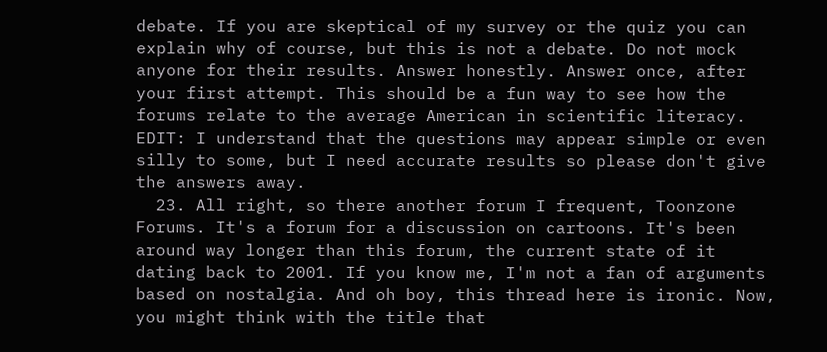debate. If you are skeptical of my survey or the quiz you can explain why of course, but this is not a debate. Do not mock anyone for their results. Answer honestly. Answer once, after your first attempt. This should be a fun way to see how the forums relate to the average American in scientific literacy. EDIT: I understand that the questions may appear simple or even silly to some, but I need accurate results so please don't give the answers away.
  23. All right, so there another forum I frequent, Toonzone Forums. It's a forum for a discussion on cartoons. It's been around way longer than this forum, the current state of it dating back to 2001. If you know me, I'm not a fan of arguments based on nostalgia. And oh boy, this thread here is ironic. Now, you might think with the title that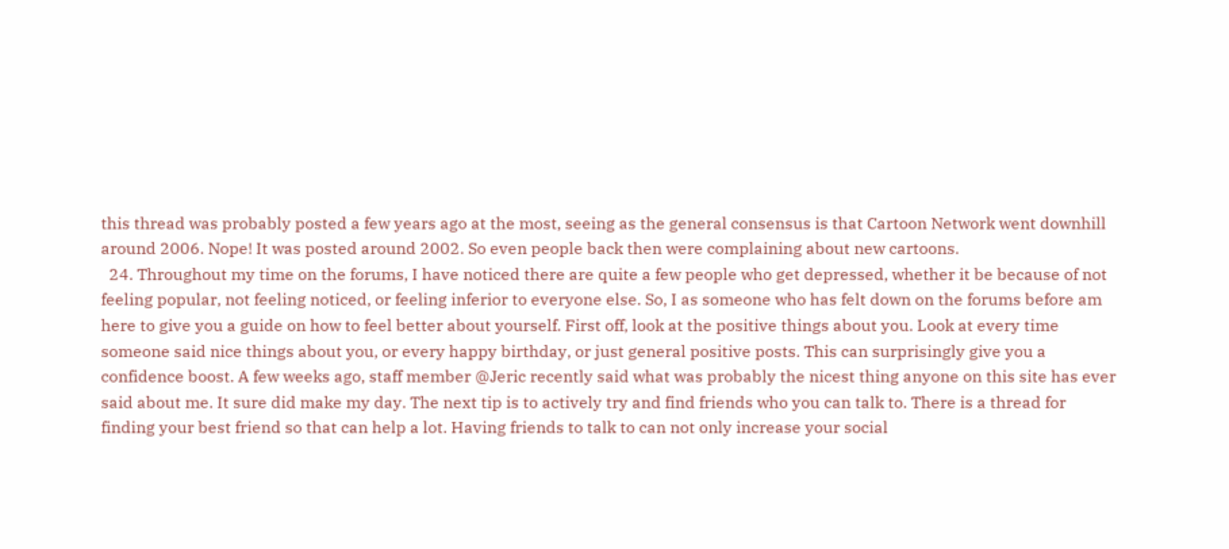this thread was probably posted a few years ago at the most, seeing as the general consensus is that Cartoon Network went downhill around 2006. Nope! It was posted around 2002. So even people back then were complaining about new cartoons.
  24. Throughout my time on the forums, I have noticed there are quite a few people who get depressed, whether it be because of not feeling popular, not feeling noticed, or feeling inferior to everyone else. So, I as someone who has felt down on the forums before am here to give you a guide on how to feel better about yourself. First off, look at the positive things about you. Look at every time someone said nice things about you, or every happy birthday, or just general positive posts. This can surprisingly give you a confidence boost. A few weeks ago, staff member @Jeric recently said what was probably the nicest thing anyone on this site has ever said about me. It sure did make my day. The next tip is to actively try and find friends who you can talk to. There is a thread for finding your best friend so that can help a lot. Having friends to talk to can not only increase your social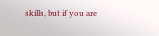skills, but if you are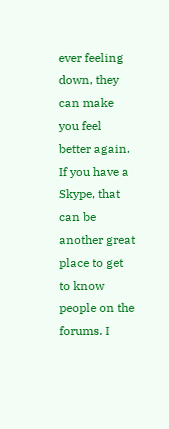ever feeling down, they can make you feel better again. If you have a Skype, that can be another great place to get to know people on the forums. I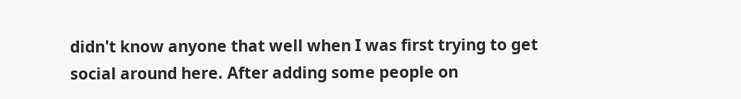didn't know anyone that well when I was first trying to get social around here. After adding some people on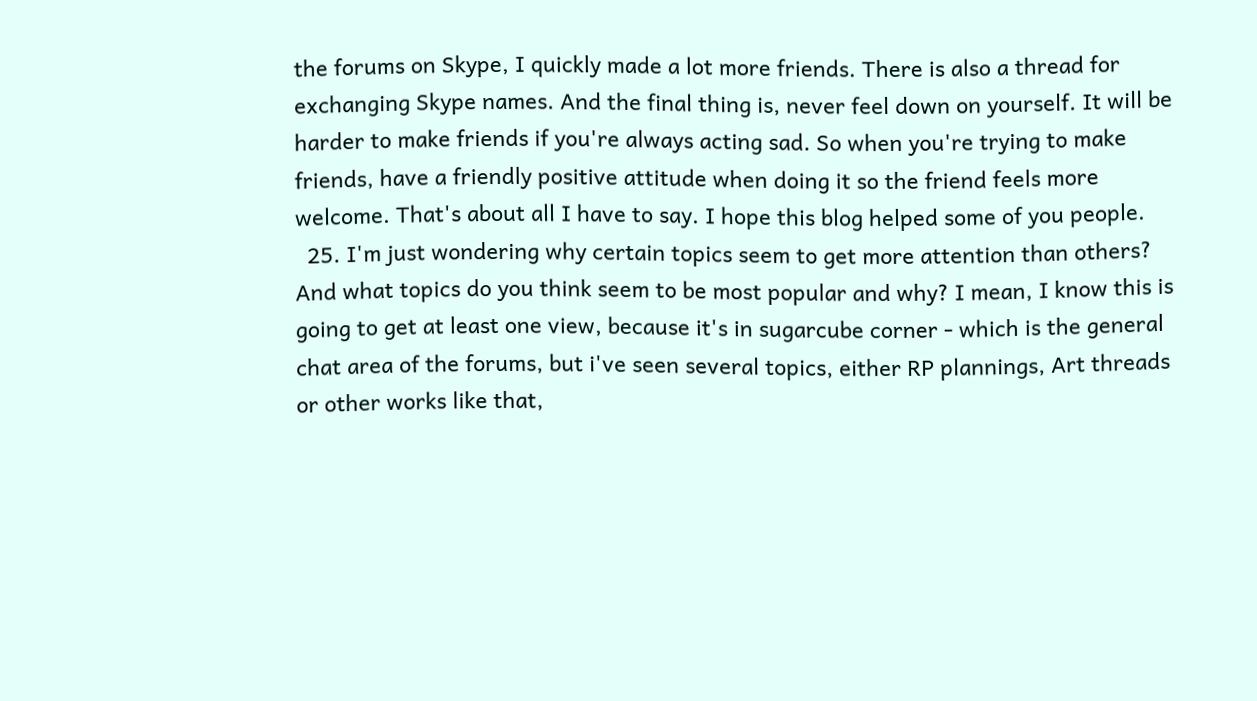the forums on Skype, I quickly made a lot more friends. There is also a thread for exchanging Skype names. And the final thing is, never feel down on yourself. It will be harder to make friends if you're always acting sad. So when you're trying to make friends, have a friendly positive attitude when doing it so the friend feels more welcome. That's about all I have to say. I hope this blog helped some of you people.
  25. I'm just wondering why certain topics seem to get more attention than others? And what topics do you think seem to be most popular and why? I mean, I know this is going to get at least one view, because it's in sugarcube corner - which is the general chat area of the forums, but i've seen several topics, either RP plannings, Art threads or other works like that,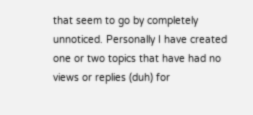that seem to go by completely unnoticed. Personally I have created one or two topics that have had no views or replies (duh) for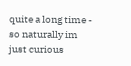quite a long time - so naturally im just curious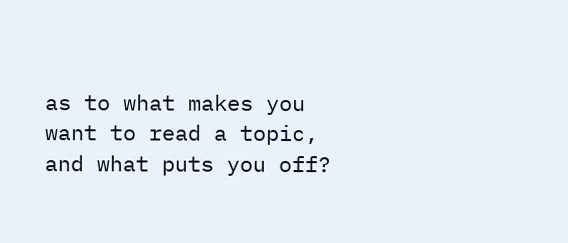as to what makes you want to read a topic, and what puts you off?